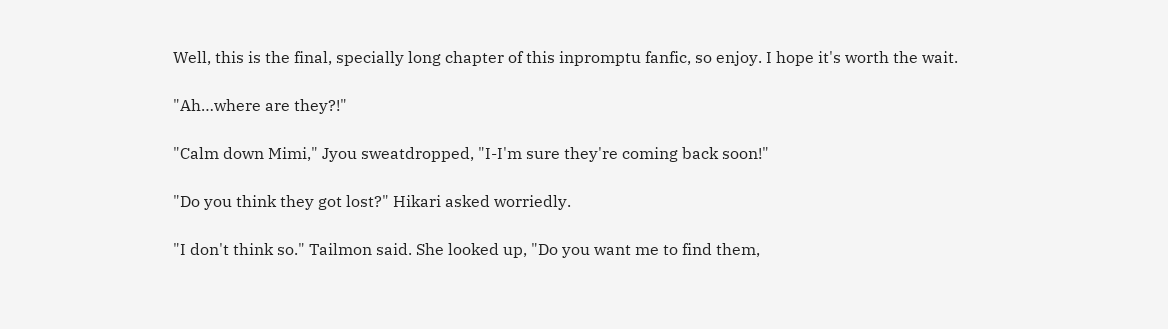Well, this is the final, specially long chapter of this inpromptu fanfic, so enjoy. I hope it's worth the wait.

"Ah…where are they?!"

"Calm down Mimi," Jyou sweatdropped, "I-I'm sure they're coming back soon!"

"Do you think they got lost?" Hikari asked worriedly.

"I don't think so." Tailmon said. She looked up, "Do you want me to find them,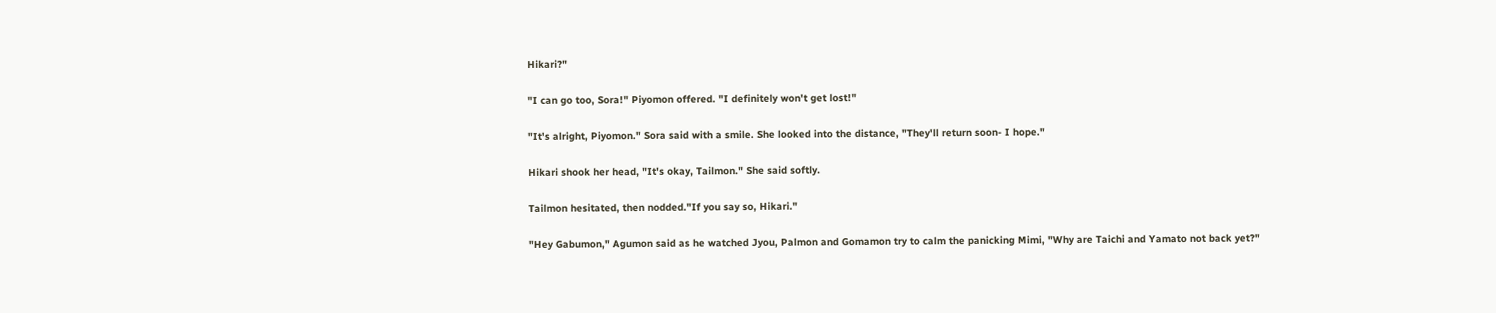Hikari?"

"I can go too, Sora!" Piyomon offered. "I definitely won't get lost!"

"It's alright, Piyomon." Sora said with a smile. She looked into the distance, "They'll return soon- I hope."

Hikari shook her head, "It's okay, Tailmon." She said softly.

Tailmon hesitated, then nodded."If you say so, Hikari."

"Hey Gabumon," Agumon said as he watched Jyou, Palmon and Gomamon try to calm the panicking Mimi, "Why are Taichi and Yamato not back yet?"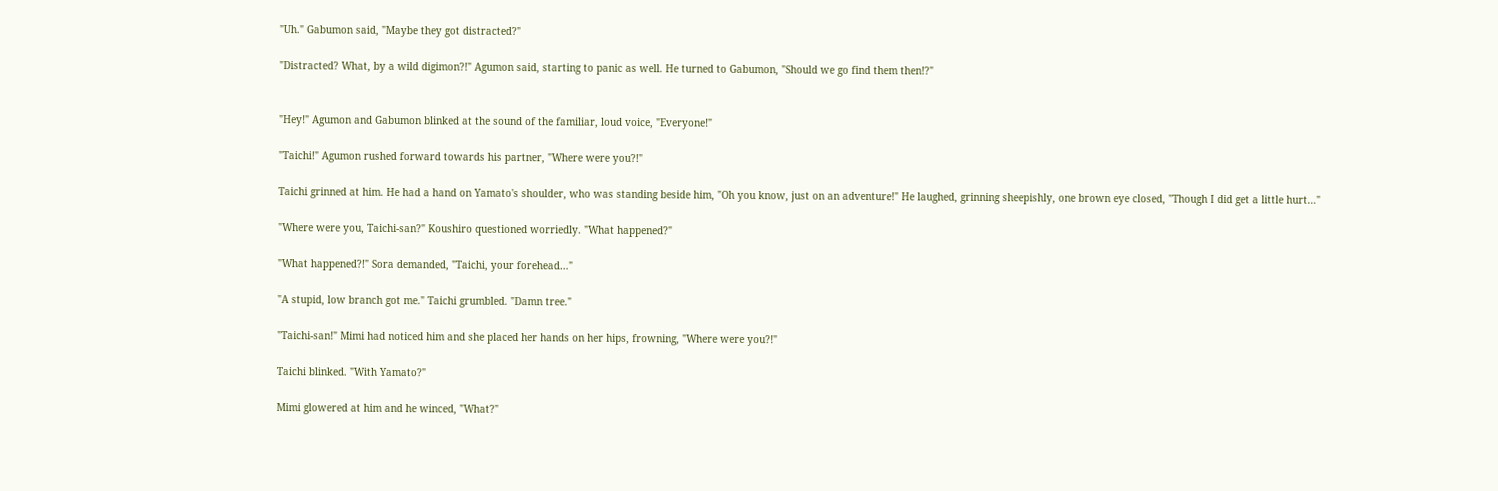"Uh." Gabumon said, "Maybe they got distracted?"

"Distracted? What, by a wild digimon?!" Agumon said, starting to panic as well. He turned to Gabumon, "Should we go find them then!?"


"Hey!" Agumon and Gabumon blinked at the sound of the familiar, loud voice, "Everyone!"

"Taichi!" Agumon rushed forward towards his partner, "Where were you?!"

Taichi grinned at him. He had a hand on Yamato's shoulder, who was standing beside him, "Oh you know, just on an adventure!" He laughed, grinning sheepishly, one brown eye closed, "Though I did get a little hurt…"

"Where were you, Taichi-san?" Koushiro questioned worriedly. "What happened?"

"What happened?!" Sora demanded, "Taichi, your forehead…"

"A stupid, low branch got me." Taichi grumbled. "Damn tree."

"Taichi-san!" Mimi had noticed him and she placed her hands on her hips, frowning, "Where were you?!"

Taichi blinked. "With Yamato?"

Mimi glowered at him and he winced, "What?"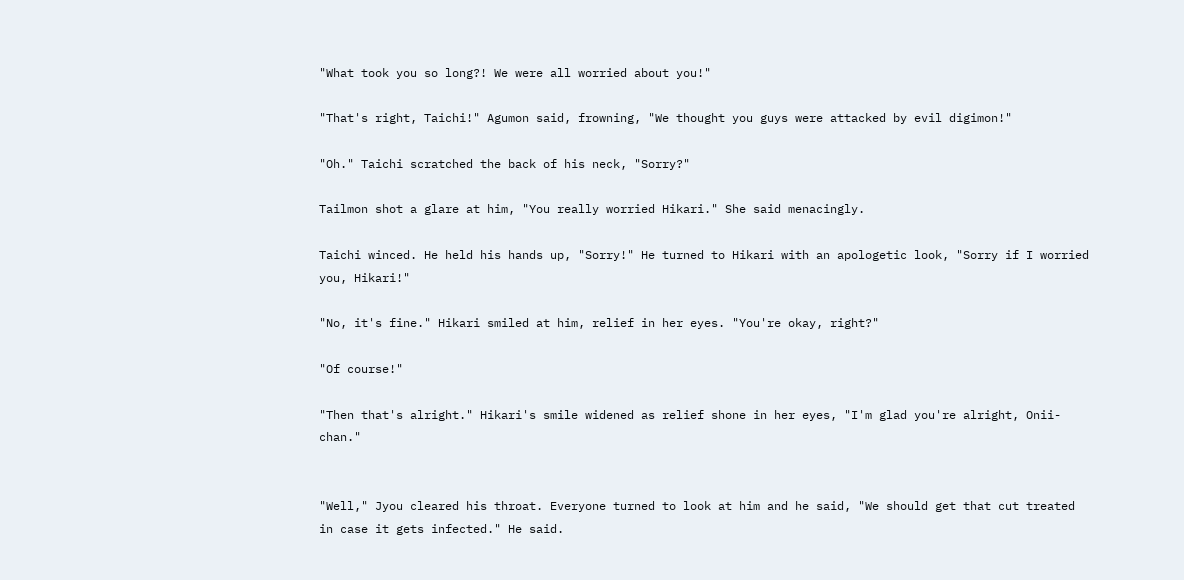"What took you so long?! We were all worried about you!"

"That's right, Taichi!" Agumon said, frowning, "We thought you guys were attacked by evil digimon!"

"Oh." Taichi scratched the back of his neck, "Sorry?"

Tailmon shot a glare at him, "You really worried Hikari." She said menacingly.

Taichi winced. He held his hands up, "Sorry!" He turned to Hikari with an apologetic look, "Sorry if I worried you, Hikari!"

"No, it's fine." Hikari smiled at him, relief in her eyes. "You're okay, right?"

"Of course!"

"Then that's alright." Hikari's smile widened as relief shone in her eyes, "I'm glad you're alright, Onii-chan."


"Well," Jyou cleared his throat. Everyone turned to look at him and he said, "We should get that cut treated in case it gets infected." He said.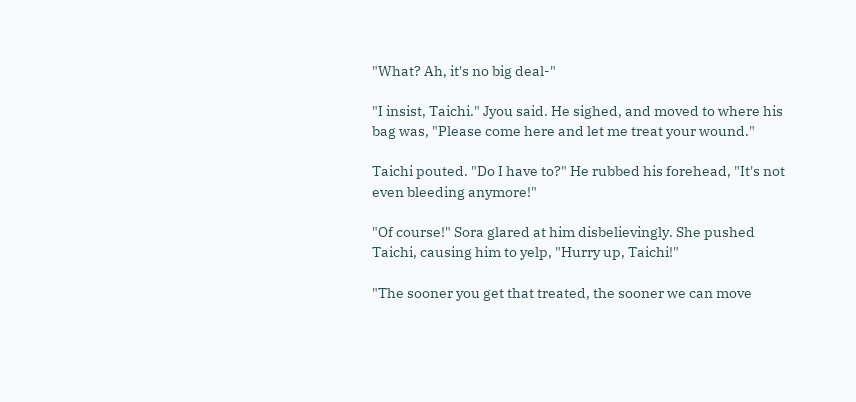"What? Ah, it's no big deal-"

"I insist, Taichi." Jyou said. He sighed, and moved to where his bag was, "Please come here and let me treat your wound."

Taichi pouted. "Do I have to?" He rubbed his forehead, "It's not even bleeding anymore!"

"Of course!" Sora glared at him disbelievingly. She pushed Taichi, causing him to yelp, "Hurry up, Taichi!"

"The sooner you get that treated, the sooner we can move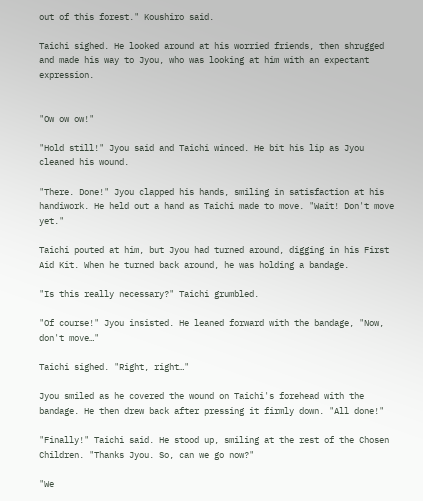out of this forest." Koushiro said.

Taichi sighed. He looked around at his worried friends, then shrugged and made his way to Jyou, who was looking at him with an expectant expression.


"Ow ow ow!"

"Hold still!" Jyou said and Taichi winced. He bit his lip as Jyou cleaned his wound.

"There. Done!" Jyou clapped his hands, smiling in satisfaction at his handiwork. He held out a hand as Taichi made to move. "Wait! Don't move yet."

Taichi pouted at him, but Jyou had turned around, digging in his First Aid Kit. When he turned back around, he was holding a bandage.

"Is this really necessary?" Taichi grumbled.

"Of course!" Jyou insisted. He leaned forward with the bandage, "Now, don't move…"

Taichi sighed. "Right, right…"

Jyou smiled as he covered the wound on Taichi's forehead with the bandage. He then drew back after pressing it firmly down. "All done!"

"Finally!" Taichi said. He stood up, smiling at the rest of the Chosen Children. "Thanks Jyou. So, can we go now?"

"We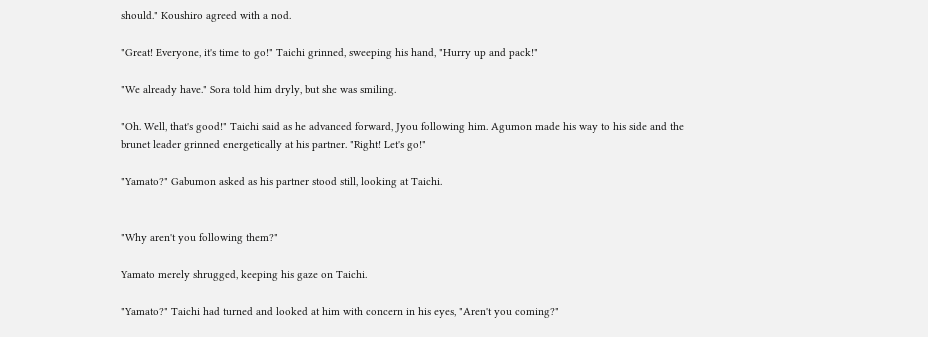should." Koushiro agreed with a nod.

"Great! Everyone, it's time to go!" Taichi grinned, sweeping his hand, "Hurry up and pack!"

"We already have." Sora told him dryly, but she was smiling.

"Oh. Well, that's good!" Taichi said as he advanced forward, Jyou following him. Agumon made his way to his side and the brunet leader grinned energetically at his partner. "Right! Let's go!"

"Yamato?" Gabumon asked as his partner stood still, looking at Taichi.


"Why aren't you following them?"

Yamato merely shrugged, keeping his gaze on Taichi.

"Yamato?" Taichi had turned and looked at him with concern in his eyes, "Aren't you coming?"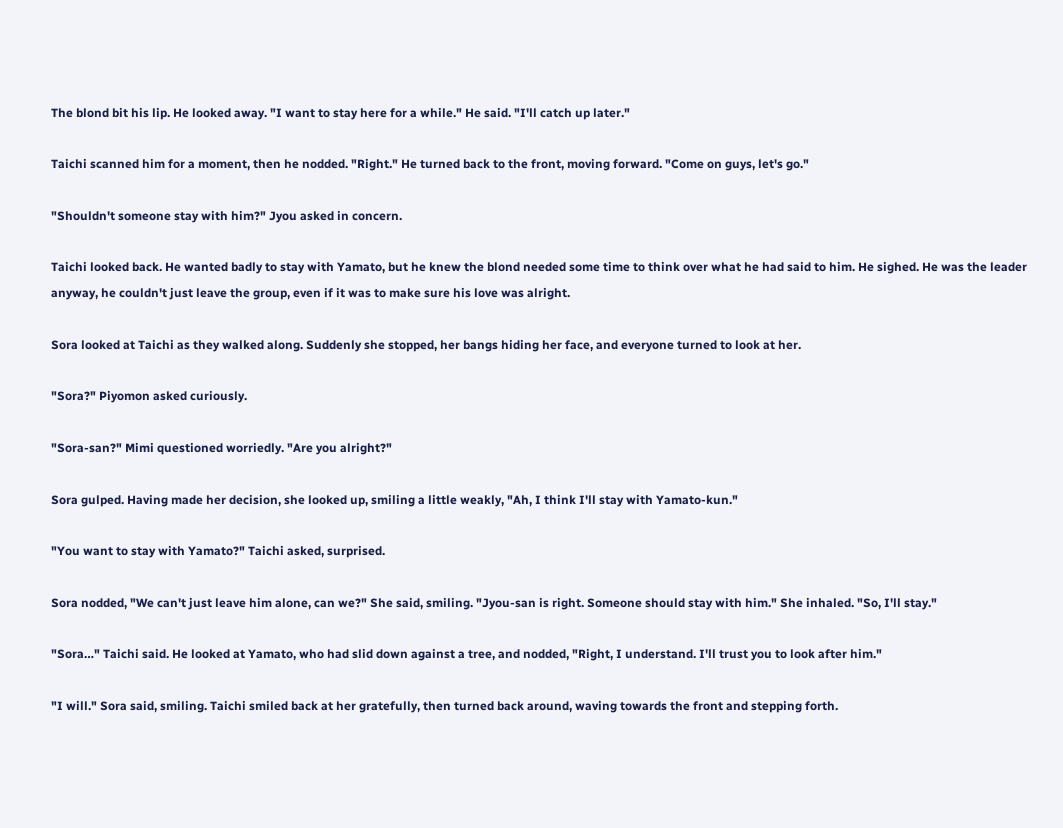The blond bit his lip. He looked away. "I want to stay here for a while." He said. "I'll catch up later."

Taichi scanned him for a moment, then he nodded. "Right." He turned back to the front, moving forward. "Come on guys, let's go."

"Shouldn't someone stay with him?" Jyou asked in concern.

Taichi looked back. He wanted badly to stay with Yamato, but he knew the blond needed some time to think over what he had said to him. He sighed. He was the leader anyway, he couldn't just leave the group, even if it was to make sure his love was alright.

Sora looked at Taichi as they walked along. Suddenly she stopped, her bangs hiding her face, and everyone turned to look at her.

"Sora?" Piyomon asked curiously.

"Sora-san?" Mimi questioned worriedly. "Are you alright?"

Sora gulped. Having made her decision, she looked up, smiling a little weakly, "Ah, I think I'll stay with Yamato-kun."

"You want to stay with Yamato?" Taichi asked, surprised.

Sora nodded, "We can't just leave him alone, can we?" She said, smiling. "Jyou-san is right. Someone should stay with him." She inhaled. "So, I'll stay."

"Sora…" Taichi said. He looked at Yamato, who had slid down against a tree, and nodded, "Right, I understand. I'll trust you to look after him."

"I will." Sora said, smiling. Taichi smiled back at her gratefully, then turned back around, waving towards the front and stepping forth.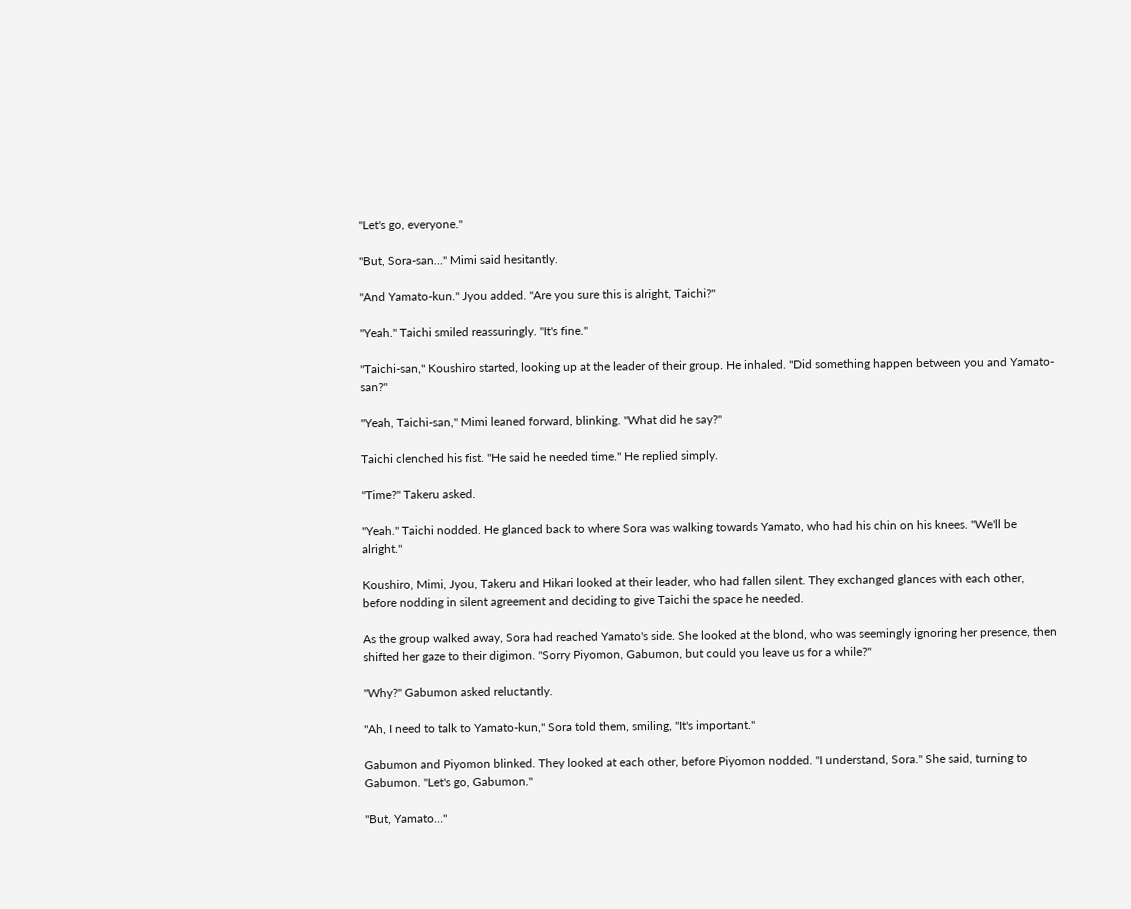"Let's go, everyone."

"But, Sora-san…" Mimi said hesitantly.

"And Yamato-kun." Jyou added. "Are you sure this is alright, Taichi?"

"Yeah." Taichi smiled reassuringly. "It's fine."

"Taichi-san," Koushiro started, looking up at the leader of their group. He inhaled. "Did something happen between you and Yamato-san?"

"Yeah, Taichi-san," Mimi leaned forward, blinking. "What did he say?"

Taichi clenched his fist. "He said he needed time." He replied simply.

"Time?" Takeru asked.

"Yeah." Taichi nodded. He glanced back to where Sora was walking towards Yamato, who had his chin on his knees. "We'll be alright."

Koushiro, Mimi, Jyou, Takeru and Hikari looked at their leader, who had fallen silent. They exchanged glances with each other, before nodding in silent agreement and deciding to give Taichi the space he needed.

As the group walked away, Sora had reached Yamato's side. She looked at the blond, who was seemingly ignoring her presence, then shifted her gaze to their digimon. "Sorry Piyomon, Gabumon, but could you leave us for a while?"

"Why?" Gabumon asked reluctantly.

"Ah, I need to talk to Yamato-kun," Sora told them, smiling, "It's important."

Gabumon and Piyomon blinked. They looked at each other, before Piyomon nodded. "I understand, Sora." She said, turning to Gabumon. "Let's go, Gabumon."

"But, Yamato…"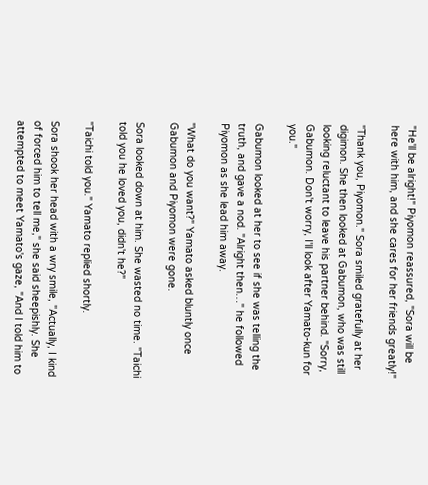"He'll be alright!" Piyomon reassured, "Sora will be here with him, and she cares for her friends greatly!"

"Thank you, Piyomon." Sora smiled gratefully at her digimon. She then looked at Gabumon, who was still looking reluctant to leave his partner behind. "Sorry, Gabumon. Don't worry, I'll look after Yamato-kun for you."

Gabumon looked at her to see if she was telling the truth, and gave a nod. "Alright then…" he followed Piyomon as she lead him away.

"What do you want?" Yamato asked bluntly once Gabumon and Piyomon were gone.

Sora looked down at him. She wasted no time. "Taichi told you he loved you, didn't he?"

"Taichi told you." Yamato replied shortly.

Sora shook her head with a wry smile, "Actually, I kind of forced him to tell me," she said sheepishly. She attempted to meet Yamato's gaze, "And I told him to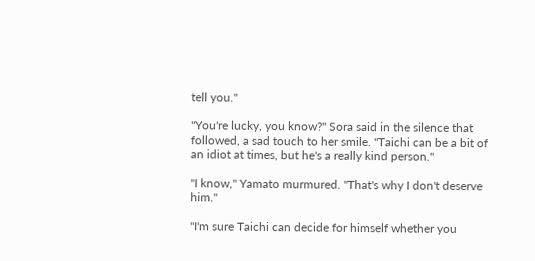tell you."

"You're lucky, you know?" Sora said in the silence that followed, a sad touch to her smile. "Taichi can be a bit of an idiot at times, but he's a really kind person."

"I know," Yamato murmured. "That's why I don't deserve him."

"I'm sure Taichi can decide for himself whether you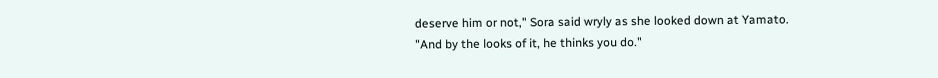deserve him or not," Sora said wryly as she looked down at Yamato. "And by the looks of it, he thinks you do."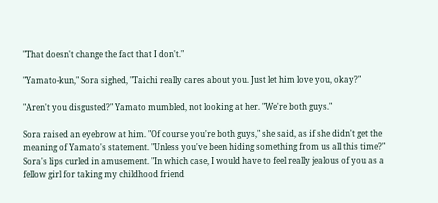"That doesn't change the fact that I don't."

"Yamato-kun," Sora sighed, "Taichi really cares about you. Just let him love you, okay?"

"Aren't you disgusted?" Yamato mumbled, not looking at her. "We're both guys."

Sora raised an eyebrow at him. "Of course you're both guys," she said, as if she didn't get the meaning of Yamato's statement. "Unless you've been hiding something from us all this time?" Sora's lips curled in amusement. "In which case, I would have to feel really jealous of you as a fellow girl for taking my childhood friend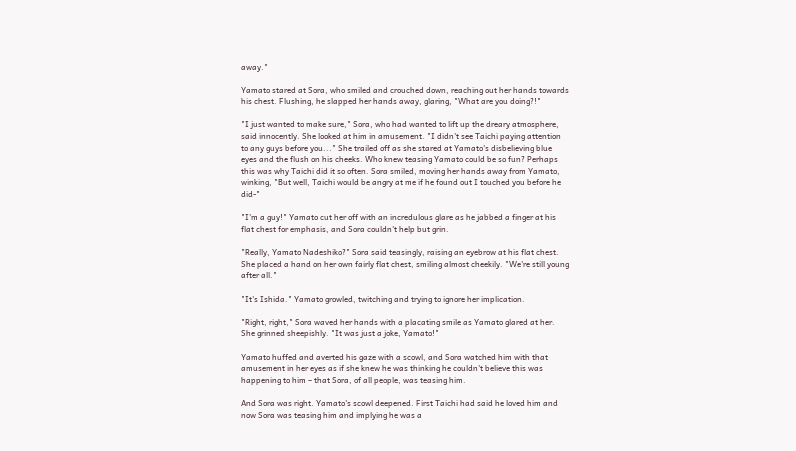away."

Yamato stared at Sora, who smiled and crouched down, reaching out her hands towards his chest. Flushing, he slapped her hands away, glaring, "What are you doing?!"

"I just wanted to make sure," Sora, who had wanted to lift up the dreary atmosphere, said innocently. She looked at him in amusement. "I didn't see Taichi paying attention to any guys before you..." She trailed off as she stared at Yamato's disbelieving blue eyes and the flush on his cheeks. Who knew teasing Yamato could be so fun? Perhaps this was why Taichi did it so often. Sora smiled, moving her hands away from Yamato, winking, "But well, Taichi would be angry at me if he found out I touched you before he did-"

"I'm a guy!" Yamato cut her off with an incredulous glare as he jabbed a finger at his flat chest for emphasis, and Sora couldn't help but grin.

"Really, Yamato Nadeshiko?" Sora said teasingly, raising an eyebrow at his flat chest. She placed a hand on her own fairly flat chest, smiling almost cheekily. "We're still young after all."

"It's Ishida." Yamato growled, twitching and trying to ignore her implication.

"Right, right," Sora waved her hands with a placating smile as Yamato glared at her. She grinned sheepishly. "It was just a joke, Yamato!"

Yamato huffed and averted his gaze with a scowl, and Sora watched him with that amusement in her eyes as if she knew he was thinking he couldn't believe this was happening to him – that Sora, of all people, was teasing him.

And Sora was right. Yamato's scowl deepened. First Taichi had said he loved him and now Sora was teasing him and implying he was a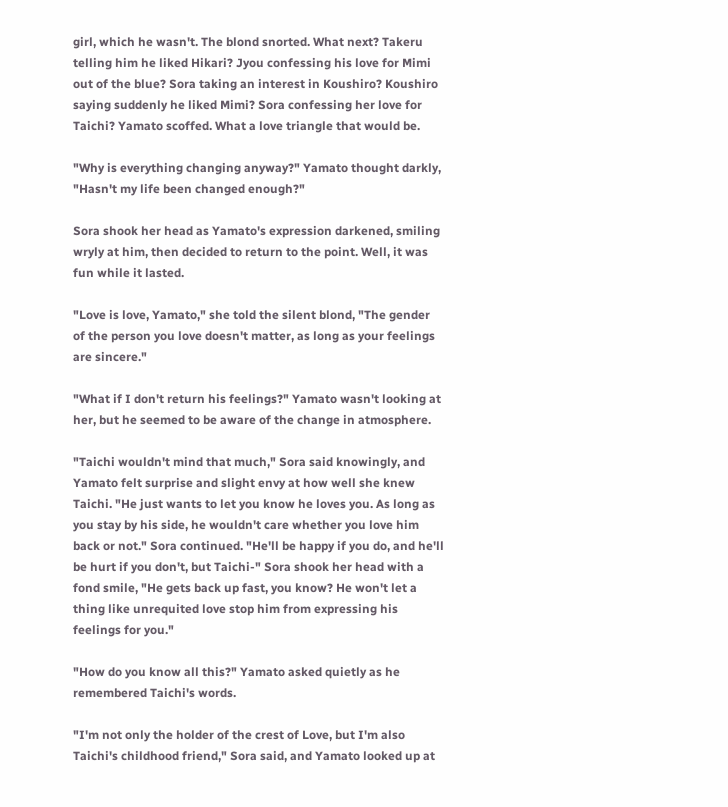girl, which he wasn't. The blond snorted. What next? Takeru telling him he liked Hikari? Jyou confessing his love for Mimi out of the blue? Sora taking an interest in Koushiro? Koushiro saying suddenly he liked Mimi? Sora confessing her love for Taichi? Yamato scoffed. What a love triangle that would be.

"Why is everything changing anyway?" Yamato thought darkly, "Hasn't my life been changed enough?"

Sora shook her head as Yamato's expression darkened, smiling wryly at him, then decided to return to the point. Well, it was fun while it lasted.

"Love is love, Yamato," she told the silent blond, "The gender of the person you love doesn't matter, as long as your feelings are sincere."

"What if I don't return his feelings?" Yamato wasn't looking at her, but he seemed to be aware of the change in atmosphere.

"Taichi wouldn't mind that much," Sora said knowingly, and Yamato felt surprise and slight envy at how well she knew Taichi. "He just wants to let you know he loves you. As long as you stay by his side, he wouldn't care whether you love him back or not." Sora continued. "He'll be happy if you do, and he'll be hurt if you don't, but Taichi-" Sora shook her head with a fond smile, "He gets back up fast, you know? He won't let a thing like unrequited love stop him from expressing his feelings for you."

"How do you know all this?" Yamato asked quietly as he remembered Taichi's words.

"I'm not only the holder of the crest of Love, but I'm also Taichi's childhood friend," Sora said, and Yamato looked up at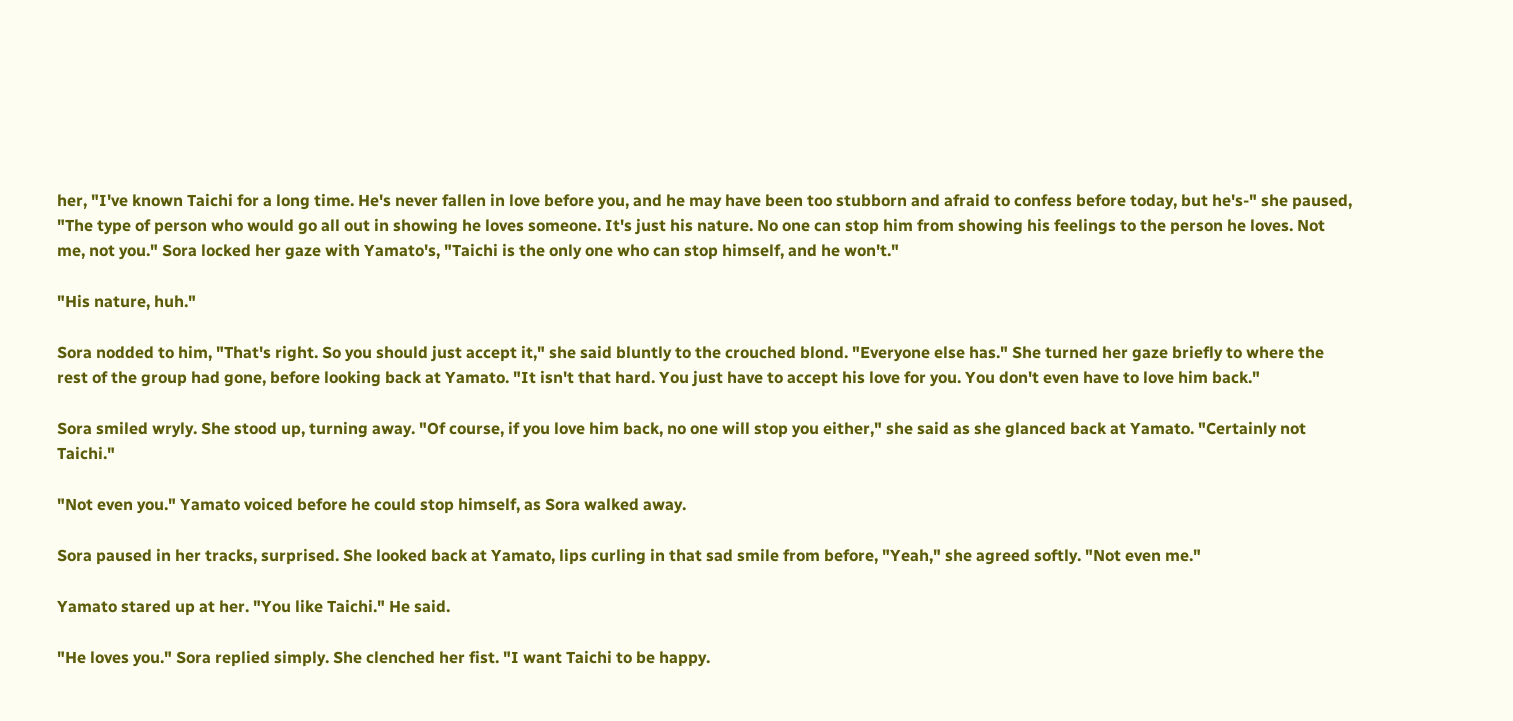her, "I've known Taichi for a long time. He's never fallen in love before you, and he may have been too stubborn and afraid to confess before today, but he's-" she paused, "The type of person who would go all out in showing he loves someone. It's just his nature. No one can stop him from showing his feelings to the person he loves. Not me, not you." Sora locked her gaze with Yamato's, "Taichi is the only one who can stop himself, and he won't."

"His nature, huh."

Sora nodded to him, "That's right. So you should just accept it," she said bluntly to the crouched blond. "Everyone else has." She turned her gaze briefly to where the rest of the group had gone, before looking back at Yamato. "It isn't that hard. You just have to accept his love for you. You don't even have to love him back."

Sora smiled wryly. She stood up, turning away. "Of course, if you love him back, no one will stop you either," she said as she glanced back at Yamato. "Certainly not Taichi."

"Not even you." Yamato voiced before he could stop himself, as Sora walked away.

Sora paused in her tracks, surprised. She looked back at Yamato, lips curling in that sad smile from before, "Yeah," she agreed softly. "Not even me."

Yamato stared up at her. "You like Taichi." He said.

"He loves you." Sora replied simply. She clenched her fist. "I want Taichi to be happy.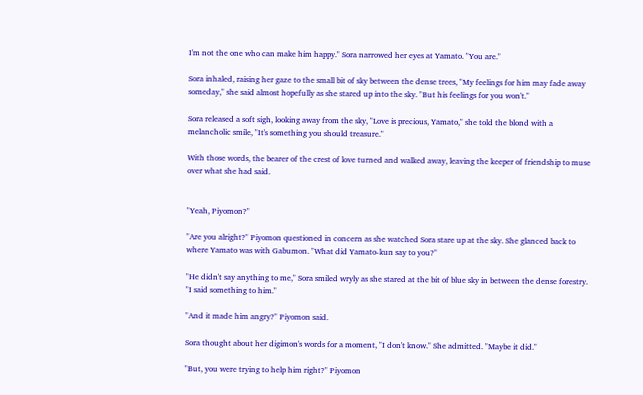I'm not the one who can make him happy." Sora narrowed her eyes at Yamato. "You are."

Sora inhaled, raising her gaze to the small bit of sky between the dense trees, "My feelings for him may fade away someday," she said almost hopefully as she stared up into the sky. "But his feelings for you won't."

Sora released a soft sigh, looking away from the sky, "Love is precious, Yamato," she told the blond with a melancholic smile, "It's something you should treasure."

With those words, the bearer of the crest of love turned and walked away, leaving the keeper of friendship to muse over what she had said.


"Yeah, Piyomon?"

"Are you alright?" Piyomon questioned in concern as she watched Sora stare up at the sky. She glanced back to where Yamato was with Gabumon. "What did Yamato-kun say to you?"

"He didn't say anything to me," Sora smiled wryly as she stared at the bit of blue sky in between the dense forestry. "I said something to him."

"And it made him angry?" Piyomon said.

Sora thought about her digimon's words for a moment, "I don't know." She admitted. "Maybe it did."

"But, you were trying to help him right?" Piyomon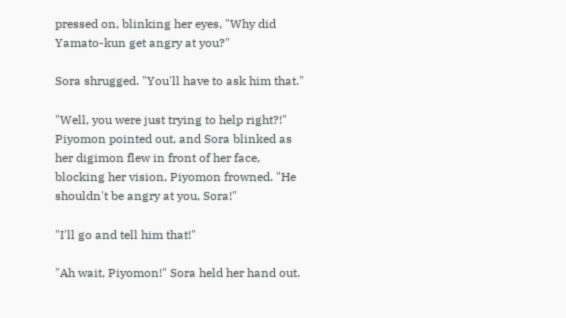pressed on, blinking her eyes, "Why did Yamato-kun get angry at you?"

Sora shrugged. "You'll have to ask him that."

"Well, you were just trying to help right?!" Piyomon pointed out, and Sora blinked as her digimon flew in front of her face, blocking her vision, Piyomon frowned. "He shouldn't be angry at you, Sora!"

"I'll go and tell him that!"

"Ah wait, Piyomon!" Sora held her hand out.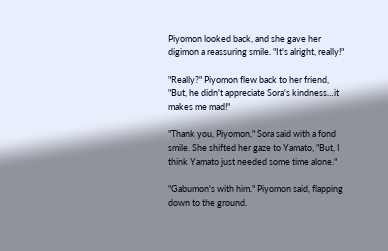Piyomon looked back, and she gave her digimon a reassuring smile. "It's alright, really!"

"Really?" Piyomon flew back to her friend, "But, he didn't appreciate Sora's kindness…it makes me mad!"

"Thank you, Piyomon," Sora said with a fond smile. She shifted her gaze to Yamato, "But, I think Yamato just needed some time alone."

"Gabumon's with him." Piyomon said, flapping down to the ground.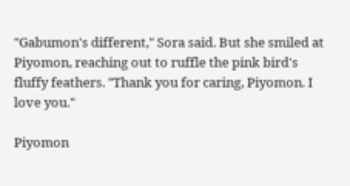"Gabumon's different," Sora said. But she smiled at Piyomon, reaching out to ruffle the pink bird's fluffy feathers. "Thank you for caring, Piyomon. I love you."

Piyomon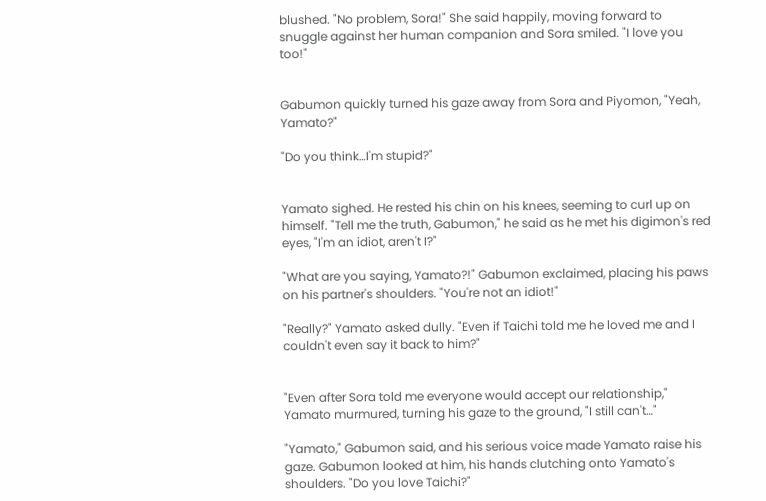blushed. "No problem, Sora!" She said happily, moving forward to snuggle against her human companion and Sora smiled. "I love you too!"


Gabumon quickly turned his gaze away from Sora and Piyomon, "Yeah, Yamato?"

"Do you think…I'm stupid?"


Yamato sighed. He rested his chin on his knees, seeming to curl up on himself. "Tell me the truth, Gabumon," he said as he met his digimon's red eyes, "I'm an idiot, aren't I?"

"What are you saying, Yamato?!" Gabumon exclaimed, placing his paws on his partner's shoulders. "You're not an idiot!"

"Really?" Yamato asked dully. "Even if Taichi told me he loved me and I couldn't even say it back to him?"


"Even after Sora told me everyone would accept our relationship," Yamato murmured, turning his gaze to the ground, "I still can't…"

"Yamato," Gabumon said, and his serious voice made Yamato raise his gaze. Gabumon looked at him, his hands clutching onto Yamato's shoulders. "Do you love Taichi?"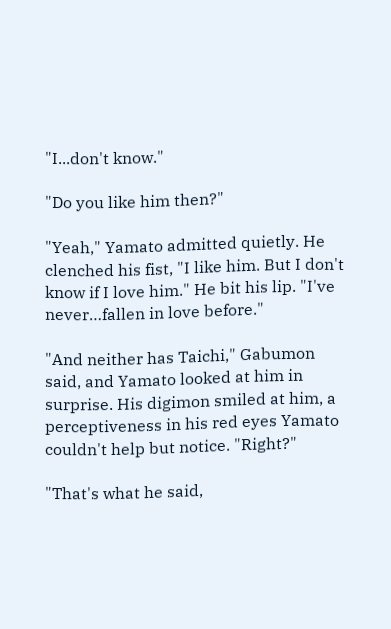"I...don't know."

"Do you like him then?"

"Yeah," Yamato admitted quietly. He clenched his fist, "I like him. But I don't know if I love him." He bit his lip. "I've never…fallen in love before."

"And neither has Taichi," Gabumon said, and Yamato looked at him in surprise. His digimon smiled at him, a perceptiveness in his red eyes Yamato couldn't help but notice. "Right?"

"That's what he said,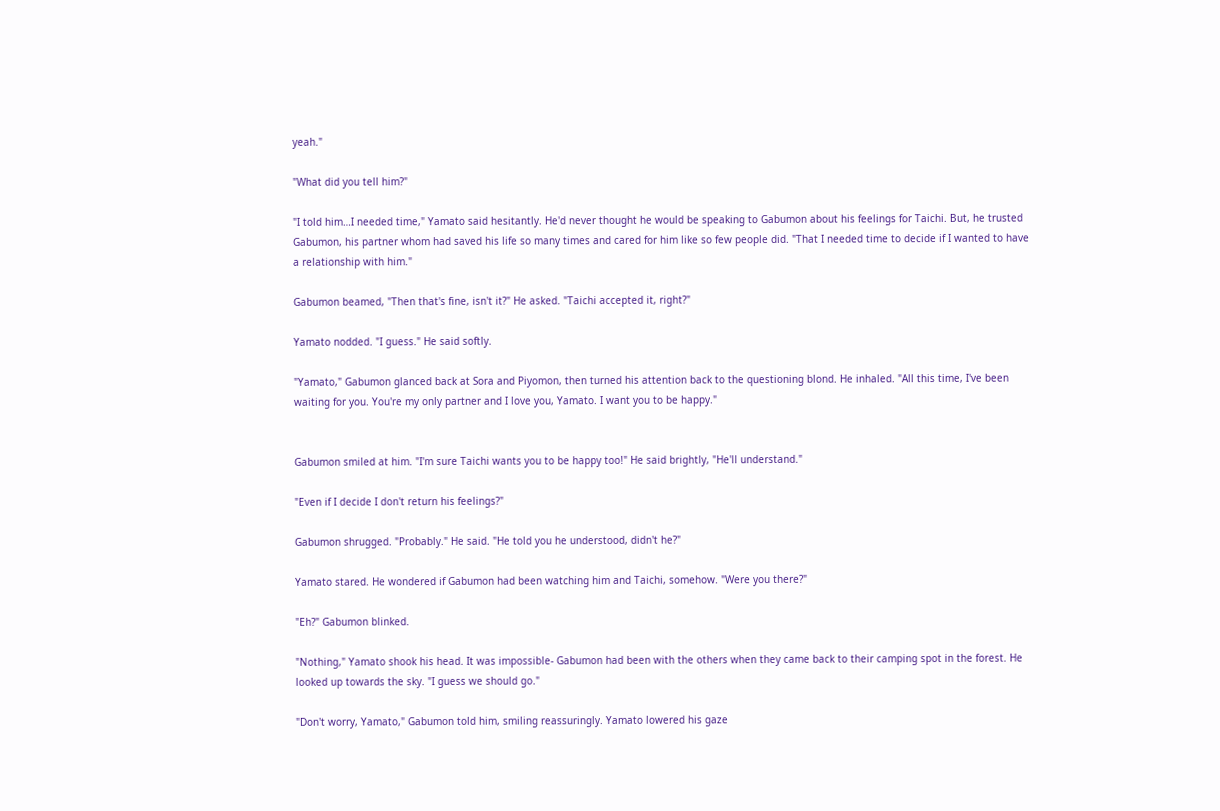yeah."

"What did you tell him?"

"I told him…I needed time," Yamato said hesitantly. He'd never thought he would be speaking to Gabumon about his feelings for Taichi. But, he trusted Gabumon, his partner whom had saved his life so many times and cared for him like so few people did. "That I needed time to decide if I wanted to have a relationship with him."

Gabumon beamed, "Then that's fine, isn't it?" He asked. "Taichi accepted it, right?"

Yamato nodded. "I guess." He said softly.

"Yamato," Gabumon glanced back at Sora and Piyomon, then turned his attention back to the questioning blond. He inhaled. "All this time, I've been waiting for you. You're my only partner and I love you, Yamato. I want you to be happy."


Gabumon smiled at him. "I'm sure Taichi wants you to be happy too!" He said brightly, "He'll understand."

"Even if I decide I don't return his feelings?"

Gabumon shrugged. "Probably." He said. "He told you he understood, didn't he?"

Yamato stared. He wondered if Gabumon had been watching him and Taichi, somehow. "Were you there?"

"Eh?" Gabumon blinked.

"Nothing," Yamato shook his head. It was impossible- Gabumon had been with the others when they came back to their camping spot in the forest. He looked up towards the sky. "I guess we should go."

"Don't worry, Yamato," Gabumon told him, smiling reassuringly. Yamato lowered his gaze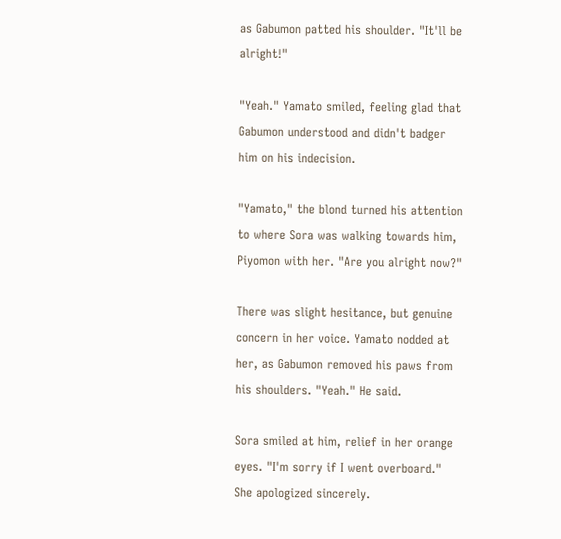as Gabumon patted his shoulder. "It'll be alright!"

"Yeah." Yamato smiled, feeling glad that Gabumon understood and didn't badger him on his indecision.

"Yamato," the blond turned his attention to where Sora was walking towards him, Piyomon with her. "Are you alright now?"

There was slight hesitance, but genuine concern in her voice. Yamato nodded at her, as Gabumon removed his paws from his shoulders. "Yeah." He said.

Sora smiled at him, relief in her orange eyes. "I'm sorry if I went overboard." She apologized sincerely.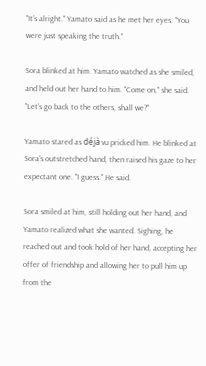"It's alright." Yamato said as he met her eyes. "You were just speaking the truth."

Sora blinked at him. Yamato watched as she smiled, and held out her hand to him. "Come on," she said. "Let's go back to the others, shall we?"

Yamato stared as déjà vu pricked him. He blinked at Sora's outstretched hand, then raised his gaze to her expectant one. "I guess." He said.

Sora smiled at him, still holding out her hand, and Yamato realized what she wanted. Sighing, he reached out and took hold of her hand, accepting her offer of friendship and allowing her to pull him up from the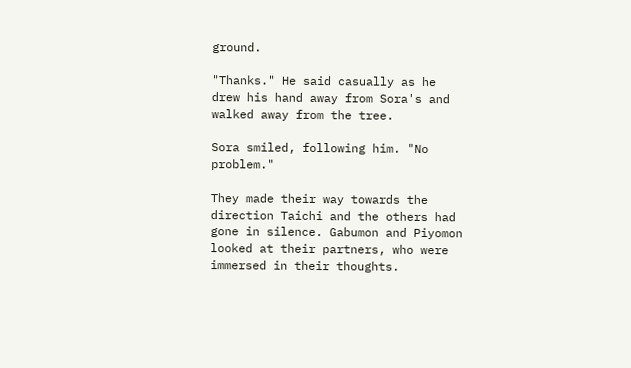ground.

"Thanks." He said casually as he drew his hand away from Sora's and walked away from the tree.

Sora smiled, following him. "No problem."

They made their way towards the direction Taichi and the others had gone in silence. Gabumon and Piyomon looked at their partners, who were immersed in their thoughts.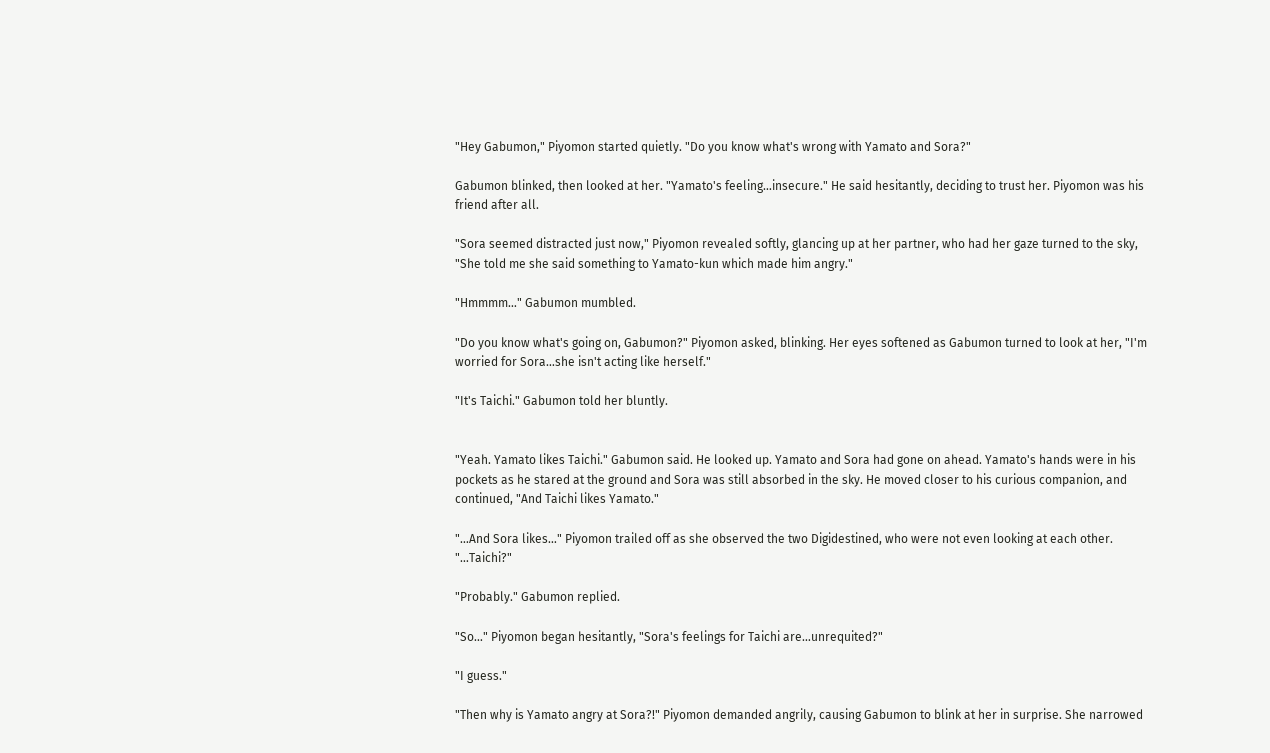"Hey Gabumon," Piyomon started quietly. "Do you know what's wrong with Yamato and Sora?"

Gabumon blinked, then looked at her. "Yamato's feeling…insecure." He said hesitantly, deciding to trust her. Piyomon was his friend after all.

"Sora seemed distracted just now," Piyomon revealed softly, glancing up at her partner, who had her gaze turned to the sky, "She told me she said something to Yamato-kun which made him angry."

"Hmmmm…" Gabumon mumbled.

"Do you know what's going on, Gabumon?" Piyomon asked, blinking. Her eyes softened as Gabumon turned to look at her, "I'm worried for Sora…she isn't acting like herself."

"It's Taichi." Gabumon told her bluntly.


"Yeah. Yamato likes Taichi." Gabumon said. He looked up. Yamato and Sora had gone on ahead. Yamato's hands were in his pockets as he stared at the ground and Sora was still absorbed in the sky. He moved closer to his curious companion, and continued, "And Taichi likes Yamato."

"…And Sora likes…" Piyomon trailed off as she observed the two Digidestined, who were not even looking at each other. "…Taichi?"

"Probably." Gabumon replied.

"So…" Piyomon began hesitantly, "Sora's feelings for Taichi are…unrequited?"

"I guess."

"Then why is Yamato angry at Sora?!" Piyomon demanded angrily, causing Gabumon to blink at her in surprise. She narrowed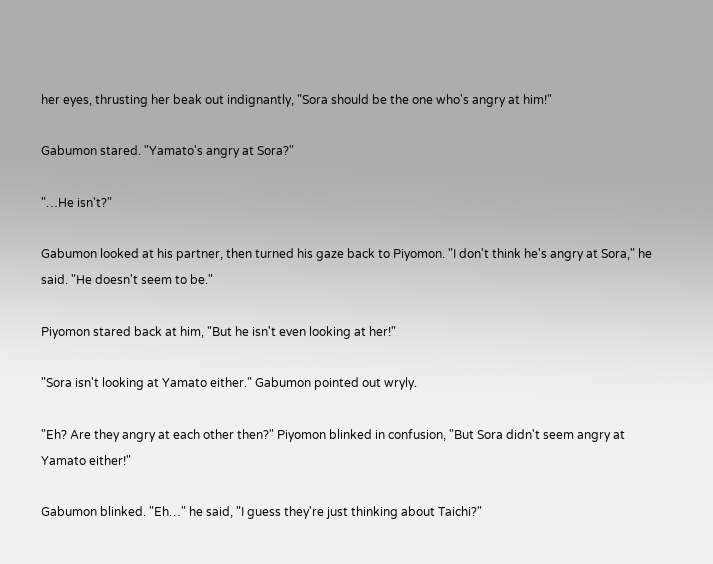her eyes, thrusting her beak out indignantly, "Sora should be the one who's angry at him!"

Gabumon stared. "Yamato's angry at Sora?"

"…He isn't?"

Gabumon looked at his partner, then turned his gaze back to Piyomon. "I don't think he's angry at Sora," he said. "He doesn't seem to be."

Piyomon stared back at him, "But he isn't even looking at her!"

"Sora isn't looking at Yamato either." Gabumon pointed out wryly.

"Eh? Are they angry at each other then?" Piyomon blinked in confusion, "But Sora didn't seem angry at Yamato either!"

Gabumon blinked. "Eh…" he said, "I guess they're just thinking about Taichi?"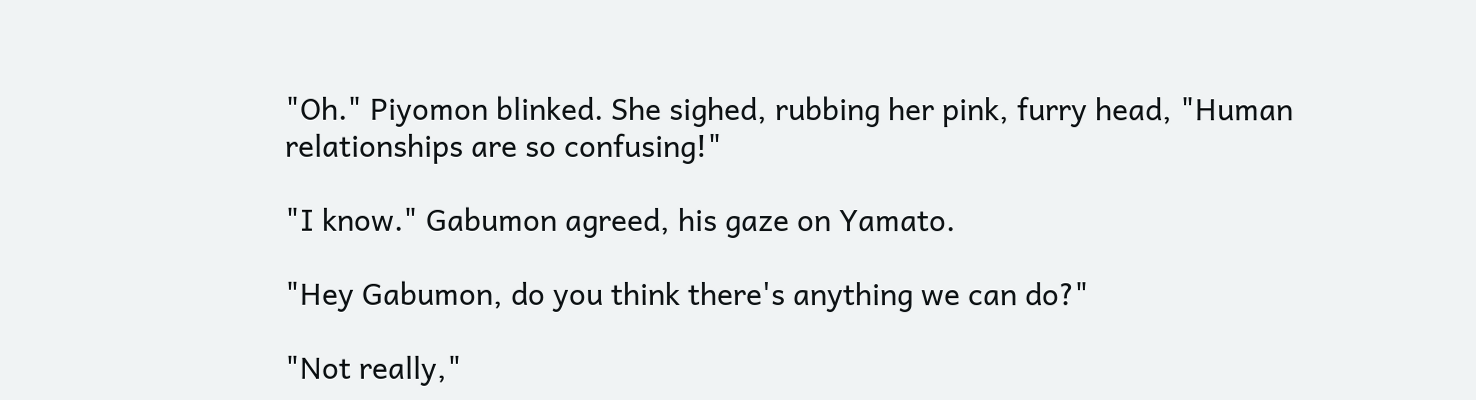"Oh." Piyomon blinked. She sighed, rubbing her pink, furry head, "Human relationships are so confusing!"

"I know." Gabumon agreed, his gaze on Yamato.

"Hey Gabumon, do you think there's anything we can do?"

"Not really,"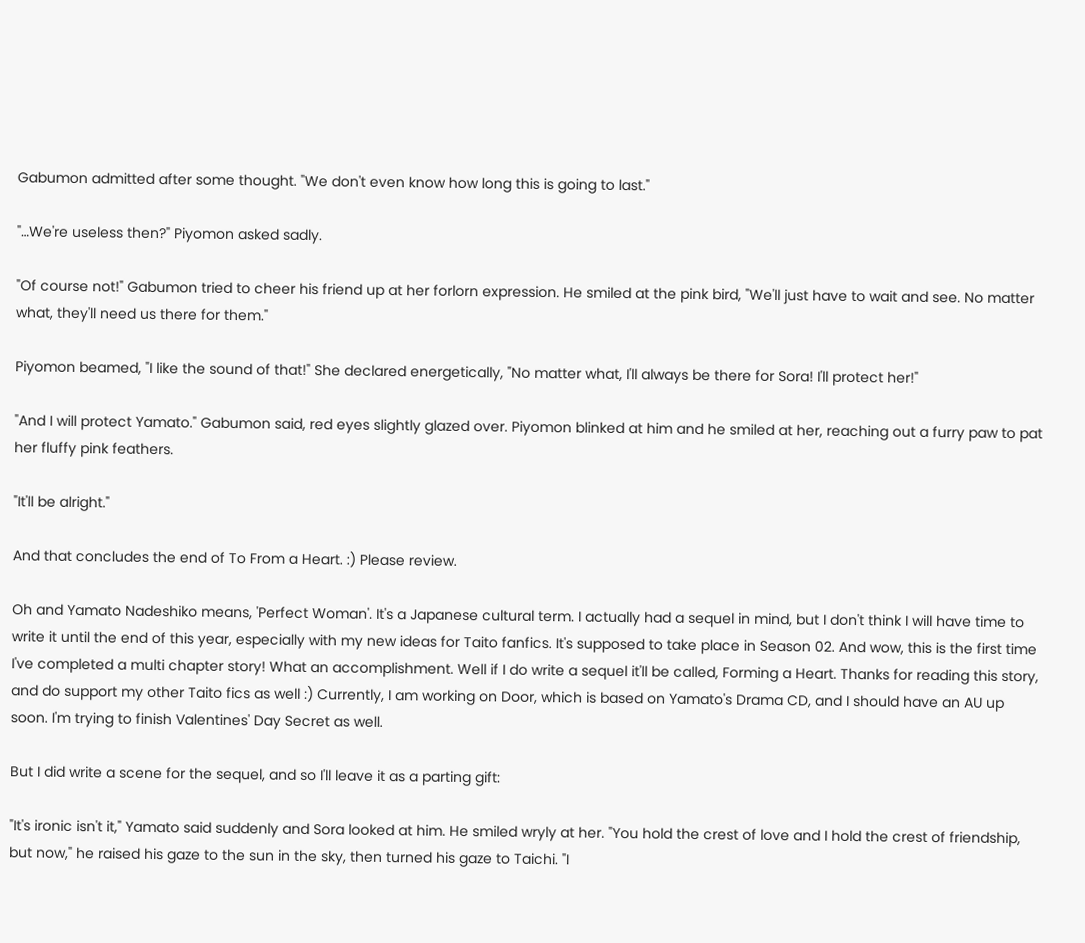Gabumon admitted after some thought. "We don't even know how long this is going to last."

"…We're useless then?" Piyomon asked sadly.

"Of course not!" Gabumon tried to cheer his friend up at her forlorn expression. He smiled at the pink bird, "We'll just have to wait and see. No matter what, they'll need us there for them."

Piyomon beamed, "I like the sound of that!" She declared energetically, "No matter what, I'll always be there for Sora! I'll protect her!"

"And I will protect Yamato." Gabumon said, red eyes slightly glazed over. Piyomon blinked at him and he smiled at her, reaching out a furry paw to pat her fluffy pink feathers.

"It'll be alright."

And that concludes the end of To From a Heart. :) Please review.

Oh and Yamato Nadeshiko means, 'Perfect Woman'. It's a Japanese cultural term. I actually had a sequel in mind, but I don't think I will have time to write it until the end of this year, especially with my new ideas for Taito fanfics. It's supposed to take place in Season 02. And wow, this is the first time I've completed a multi chapter story! What an accomplishment. Well if I do write a sequel it'll be called, Forming a Heart. Thanks for reading this story, and do support my other Taito fics as well :) Currently, I am working on Door, which is based on Yamato's Drama CD, and I should have an AU up soon. I'm trying to finish Valentines' Day Secret as well.

But I did write a scene for the sequel, and so I'll leave it as a parting gift:

"It's ironic isn't it," Yamato said suddenly and Sora looked at him. He smiled wryly at her. "You hold the crest of love and I hold the crest of friendship, but now," he raised his gaze to the sun in the sky, then turned his gaze to Taichi. "I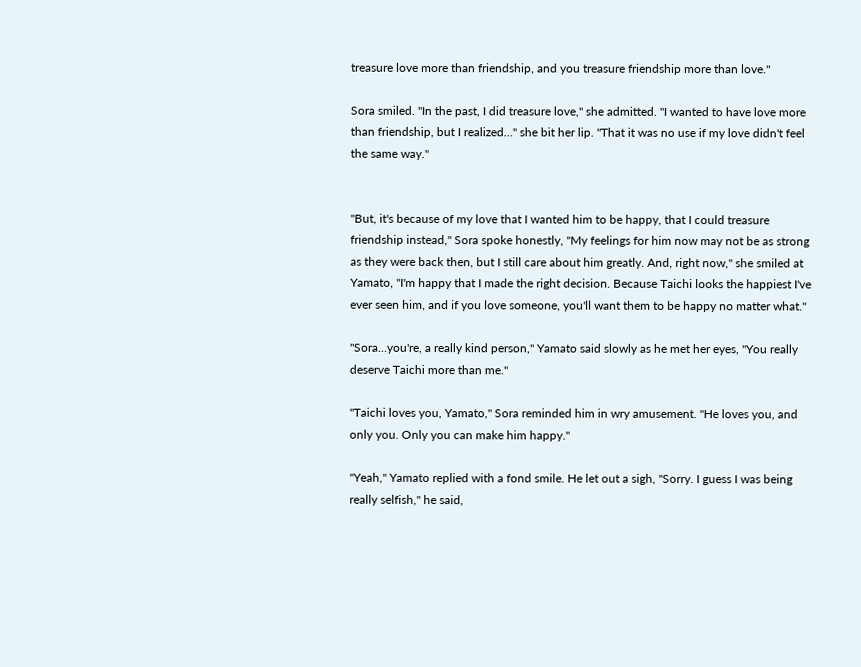treasure love more than friendship, and you treasure friendship more than love."

Sora smiled. "In the past, I did treasure love," she admitted. "I wanted to have love more than friendship, but I realized…" she bit her lip. "That it was no use if my love didn't feel the same way."


"But, it's because of my love that I wanted him to be happy, that I could treasure friendship instead," Sora spoke honestly, "My feelings for him now may not be as strong as they were back then, but I still care about him greatly. And, right now," she smiled at Yamato, "I'm happy that I made the right decision. Because Taichi looks the happiest I've ever seen him, and if you love someone, you'll want them to be happy no matter what."

"Sora…you're, a really kind person," Yamato said slowly as he met her eyes, "You really deserve Taichi more than me."

"Taichi loves you, Yamato," Sora reminded him in wry amusement. "He loves you, and only you. Only you can make him happy."

"Yeah," Yamato replied with a fond smile. He let out a sigh, "Sorry. I guess I was being really selfish," he said,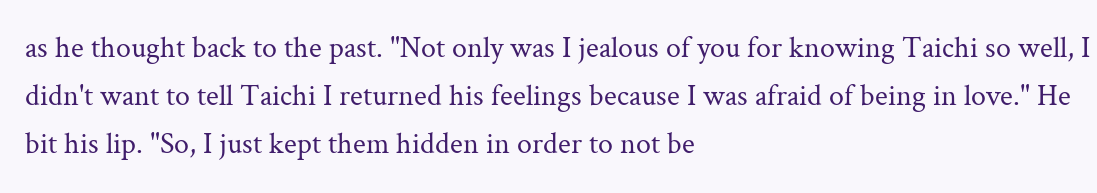as he thought back to the past. "Not only was I jealous of you for knowing Taichi so well, I didn't want to tell Taichi I returned his feelings because I was afraid of being in love." He bit his lip. "So, I just kept them hidden in order to not be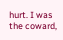hurt. I was the coward,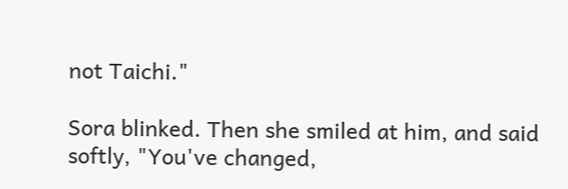not Taichi."

Sora blinked. Then she smiled at him, and said softly, "You've changed,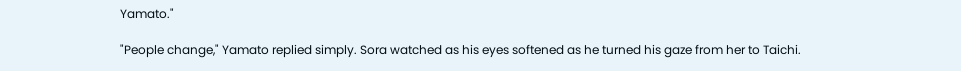Yamato."

"People change," Yamato replied simply. Sora watched as his eyes softened as he turned his gaze from her to Taichi.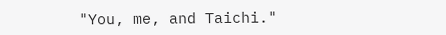"You, me, and Taichi."